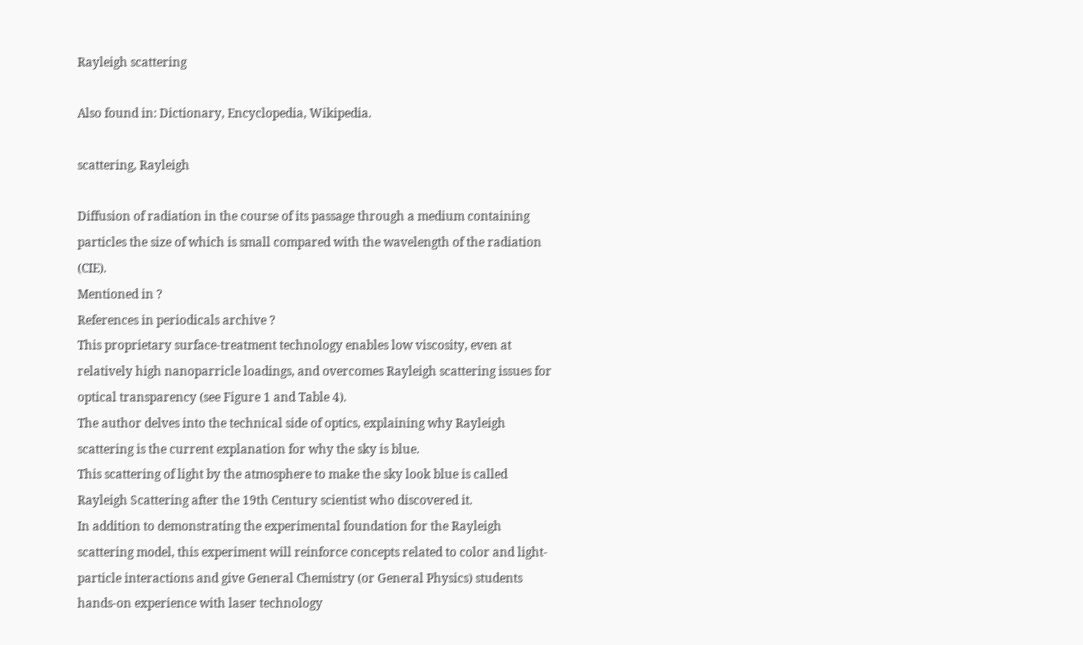Rayleigh scattering

Also found in: Dictionary, Encyclopedia, Wikipedia.

scattering, Rayleigh

Diffusion of radiation in the course of its passage through a medium containing particles the size of which is small compared with the wavelength of the radiation (CIE).
Mentioned in ?
References in periodicals archive ?
This proprietary surface-treatment technology enables low viscosity, even at relatively high nanoparricle loadings, and overcomes Rayleigh scattering issues for optical transparency (see Figure 1 and Table 4).
The author delves into the technical side of optics, explaining why Rayleigh scattering is the current explanation for why the sky is blue.
This scattering of light by the atmosphere to make the sky look blue is called Rayleigh Scattering after the 19th Century scientist who discovered it.
In addition to demonstrating the experimental foundation for the Rayleigh scattering model, this experiment will reinforce concepts related to color and light-particle interactions and give General Chemistry (or General Physics) students hands-on experience with laser technology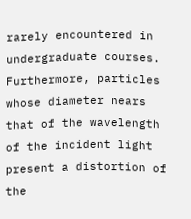rarely encountered in undergraduate courses.
Furthermore, particles whose diameter nears that of the wavelength of the incident light present a distortion of the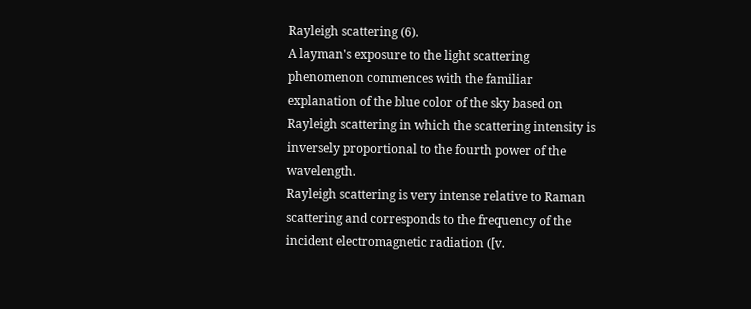Rayleigh scattering (6).
A layman's exposure to the light scattering phenomenon commences with the familiar explanation of the blue color of the sky based on Rayleigh scattering in which the scattering intensity is inversely proportional to the fourth power of the wavelength.
Rayleigh scattering is very intense relative to Raman scattering and corresponds to the frequency of the incident electromagnetic radiation ([v.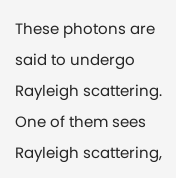These photons are said to undergo Rayleigh scattering.
One of them sees Rayleigh scattering,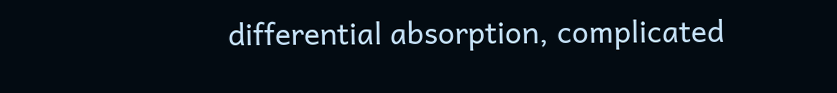differential absorption, complicated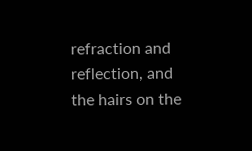refraction and reflection, and the hairs on the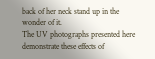back of her neck stand up in the wonder of it.
The UV photographs presented here demonstrate these effects of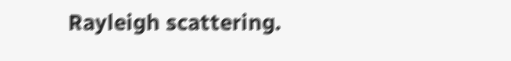Rayleigh scattering.